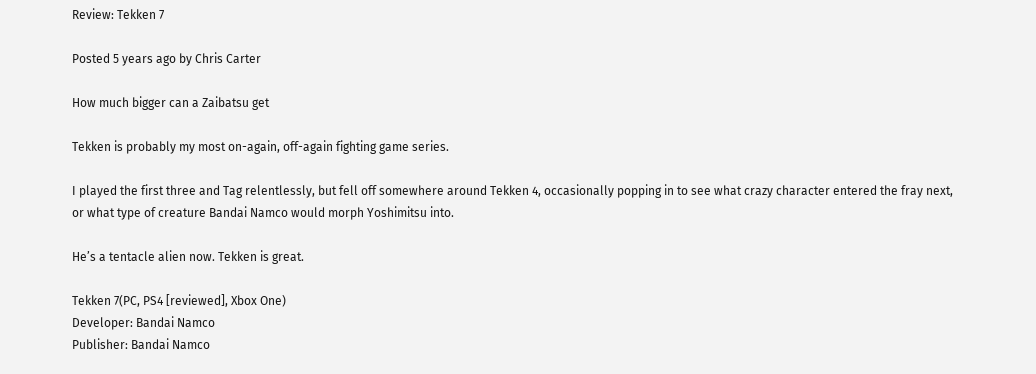Review: Tekken 7

Posted 5 years ago by Chris Carter

How much bigger can a Zaibatsu get

Tekken is probably my most on-again, off-again fighting game series.

I played the first three and Tag relentlessly, but fell off somewhere around Tekken 4, occasionally popping in to see what crazy character entered the fray next, or what type of creature Bandai Namco would morph Yoshimitsu into.

He’s a tentacle alien now. Tekken is great.

Tekken 7(PC, PS4 [reviewed], Xbox One)
Developer: Bandai Namco
Publisher: Bandai Namco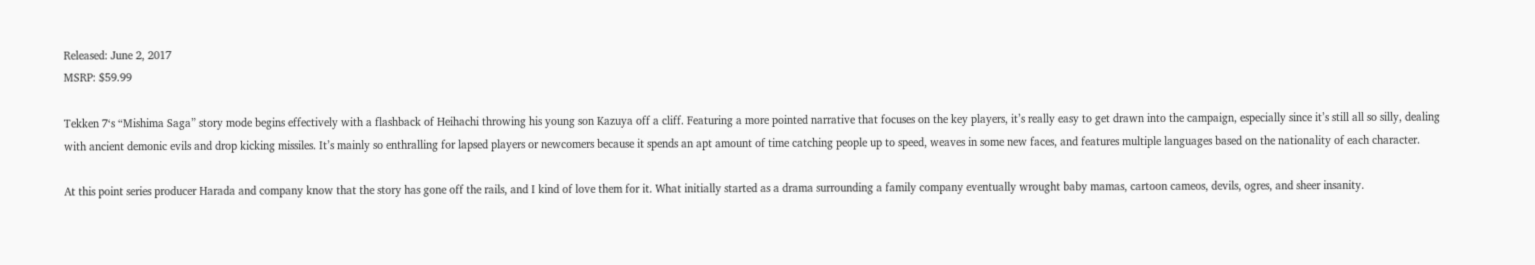Released: June 2, 2017
MSRP: $59.99

Tekken 7‘s “Mishima Saga” story mode begins effectively with a flashback of Heihachi throwing his young son Kazuya off a cliff. Featuring a more pointed narrative that focuses on the key players, it’s really easy to get drawn into the campaign, especially since it’s still all so silly, dealing with ancient demonic evils and drop kicking missiles. It’s mainly so enthralling for lapsed players or newcomers because it spends an apt amount of time catching people up to speed, weaves in some new faces, and features multiple languages based on the nationality of each character.

At this point series producer Harada and company know that the story has gone off the rails, and I kind of love them for it. What initially started as a drama surrounding a family company eventually wrought baby mamas, cartoon cameos, devils, ogres, and sheer insanity.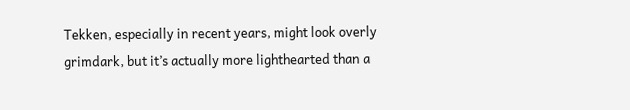Tekken, especially in recent years, might look overly grimdark, but it’s actually more lighthearted than a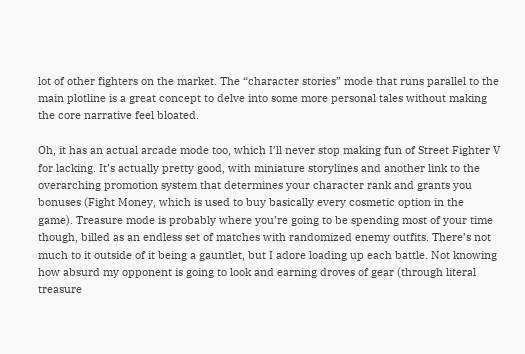lot of other fighters on the market. The “character stories” mode that runs parallel to the main plotline is a great concept to delve into some more personal tales without making the core narrative feel bloated.

Oh, it has an actual arcade mode too, which I’ll never stop making fun of Street Fighter V for lacking. It’s actually pretty good, with miniature storylines and another link to the overarching promotion system that determines your character rank and grants you bonuses (Fight Money, which is used to buy basically every cosmetic option in the game). Treasure mode is probably where you’re going to be spending most of your time though, billed as an endless set of matches with randomized enemy outfits. There’s not much to it outside of it being a gauntlet, but I adore loading up each battle. Not knowing how absurd my opponent is going to look and earning droves of gear (through literal treasure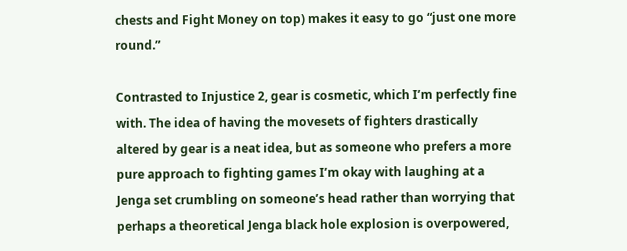chests and Fight Money on top) makes it easy to go “just one more round.”

Contrasted to Injustice 2, gear is cosmetic, which I’m perfectly fine with. The idea of having the movesets of fighters drastically altered by gear is a neat idea, but as someone who prefers a more pure approach to fighting games I’m okay with laughing at a Jenga set crumbling on someone’s head rather than worrying that perhaps a theoretical Jenga black hole explosion is overpowered,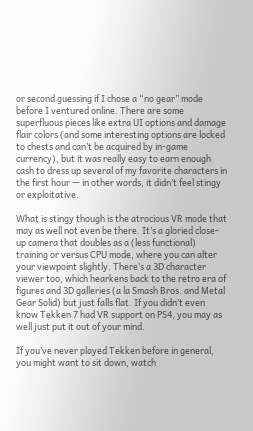or second guessing if I chose a “no gear” mode before I ventured online. There are some superfluous pieces like extra UI options and damage flair colors (and some interesting options are locked to chests and can’t be acquired by in-game currency), but it was really easy to earn enough cash to dress up several of my favorite characters in the first hour — in other words, it didn’t feel stingy or exploitative.

What is stingy though is the atrocious VR mode that may as well not even be there. It’s a gloried close-up camera that doubles as a (less functional) training or versus CPU mode, where you can alter your viewpoint slightly. There’s a 3D character viewer too, which hearkens back to the retro era of figures and 3D galleries (a la Smash Bros. and Metal Gear Solid) but just falls flat. If you didn’t even know Tekken 7 had VR support on PS4, you may as well just put it out of your mind.

If you’ve never played Tekken before in general, you might want to sit down, watch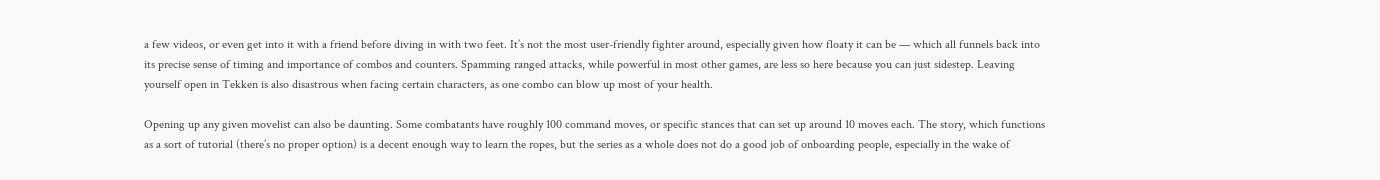a few videos, or even get into it with a friend before diving in with two feet. It’s not the most user-friendly fighter around, especially given how floaty it can be — which all funnels back into its precise sense of timing and importance of combos and counters. Spamming ranged attacks, while powerful in most other games, are less so here because you can just sidestep. Leaving yourself open in Tekken is also disastrous when facing certain characters, as one combo can blow up most of your health.

Opening up any given movelist can also be daunting. Some combatants have roughly 100 command moves, or specific stances that can set up around 10 moves each. The story, which functions as a sort of tutorial (there’s no proper option) is a decent enough way to learn the ropes, but the series as a whole does not do a good job of onboarding people, especially in the wake of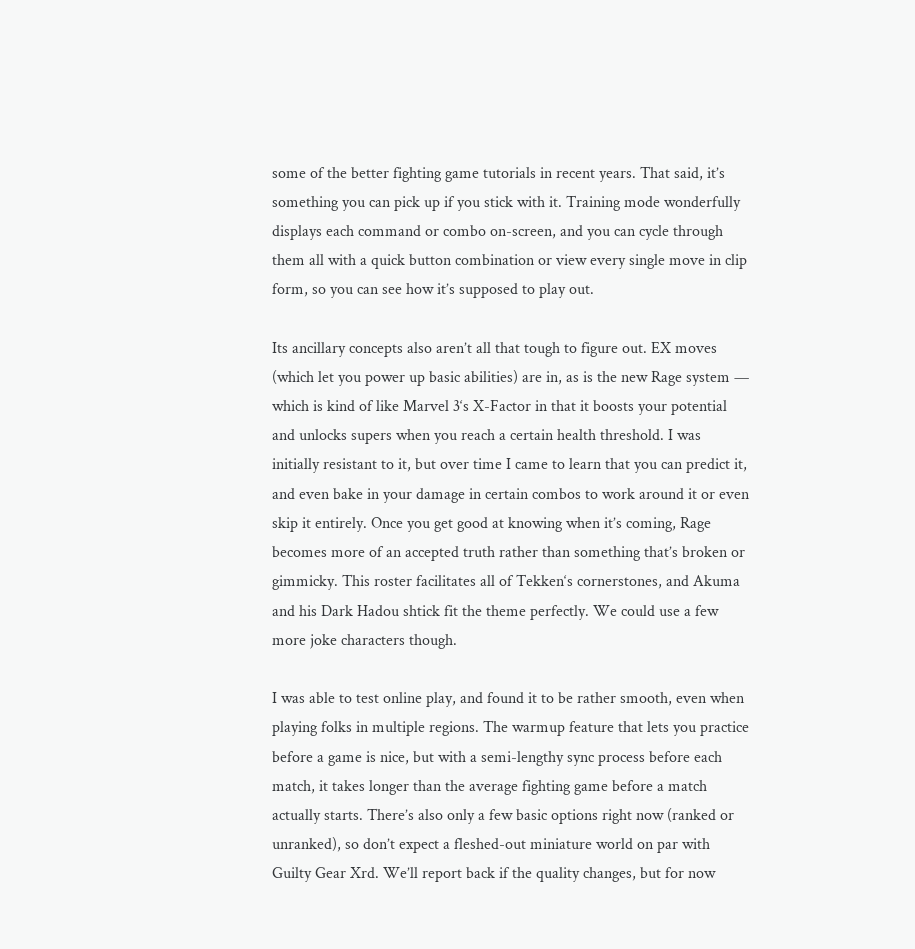some of the better fighting game tutorials in recent years. That said, it’s something you can pick up if you stick with it. Training mode wonderfully displays each command or combo on-screen, and you can cycle through them all with a quick button combination or view every single move in clip form, so you can see how it’s supposed to play out.

Its ancillary concepts also aren’t all that tough to figure out. EX moves (which let you power up basic abilities) are in, as is the new Rage system — which is kind of like Marvel 3‘s X-Factor in that it boosts your potential and unlocks supers when you reach a certain health threshold. I was initially resistant to it, but over time I came to learn that you can predict it, and even bake in your damage in certain combos to work around it or even skip it entirely. Once you get good at knowing when it’s coming, Rage becomes more of an accepted truth rather than something that’s broken or gimmicky. This roster facilitates all of Tekken‘s cornerstones, and Akuma and his Dark Hadou shtick fit the theme perfectly. We could use a few more joke characters though.

I was able to test online play, and found it to be rather smooth, even when playing folks in multiple regions. The warmup feature that lets you practice before a game is nice, but with a semi-lengthy sync process before each match, it takes longer than the average fighting game before a match actually starts. There’s also only a few basic options right now (ranked or unranked), so don’t expect a fleshed-out miniature world on par with Guilty Gear Xrd. We’ll report back if the quality changes, but for now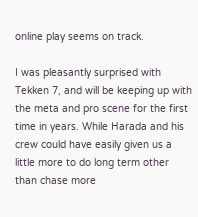online play seems on track.

I was pleasantly surprised with Tekken 7, and will be keeping up with the meta and pro scene for the first time in years. While Harada and his crew could have easily given us a little more to do long term other than chase more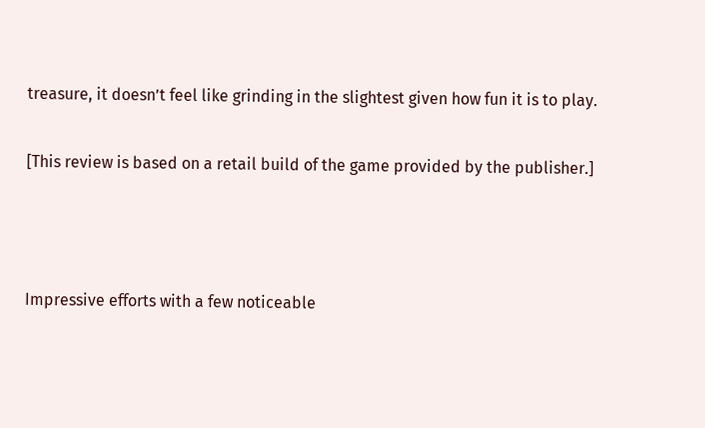treasure, it doesn’t feel like grinding in the slightest given how fun it is to play.

[This review is based on a retail build of the game provided by the publisher.]



Impressive efforts with a few noticeable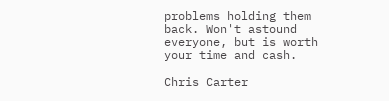problems holding them back. Won't astound everyone, but is worth your time and cash.

Chris Carter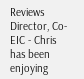Reviews Director, Co-EIC - Chris has been enjoying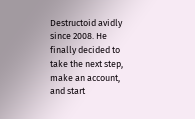Destructoid avidly since 2008. He finally decided to take the next step, make an account, and start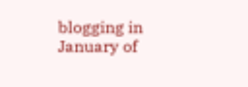blogging in January of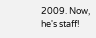2009. Now, he's staff!